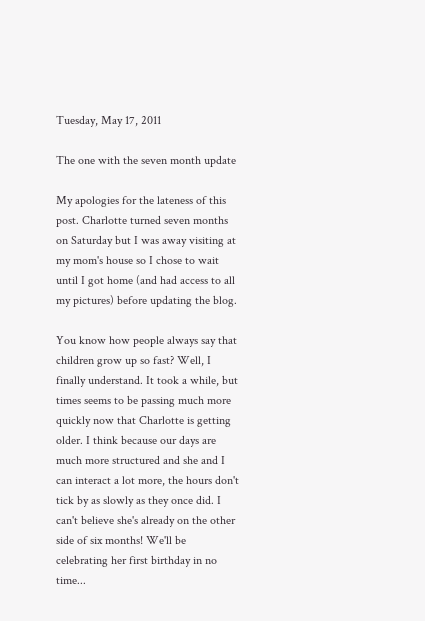Tuesday, May 17, 2011

The one with the seven month update

My apologies for the lateness of this post. Charlotte turned seven months on Saturday but I was away visiting at my mom's house so I chose to wait until I got home (and had access to all my pictures) before updating the blog.

You know how people always say that children grow up so fast? Well, I finally understand. It took a while, but times seems to be passing much more quickly now that Charlotte is getting older. I think because our days are much more structured and she and I can interact a lot more, the hours don't tick by as slowly as they once did. I can't believe she's already on the other side of six months! We'll be celebrating her first birthday in no time...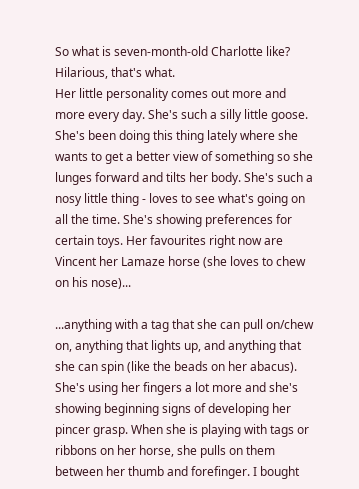So what is seven-month-old Charlotte like? Hilarious, that's what.
Her little personality comes out more and more every day. She's such a silly little goose. She's been doing this thing lately where she wants to get a better view of something so she lunges forward and tilts her body. She's such a nosy little thing - loves to see what's going on all the time. She's showing preferences for certain toys. Her favourites right now are Vincent her Lamaze horse (she loves to chew on his nose)...

...anything with a tag that she can pull on/chew on, anything that lights up, and anything that she can spin (like the beads on her abacus). She's using her fingers a lot more and she's showing beginning signs of developing her pincer grasp. When she is playing with tags or ribbons on her horse, she pulls on them between her thumb and forefinger. I bought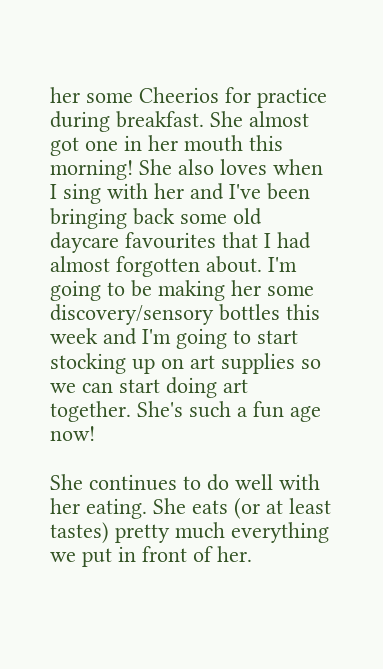her some Cheerios for practice during breakfast. She almost got one in her mouth this morning! She also loves when I sing with her and I've been bringing back some old daycare favourites that I had almost forgotten about. I'm going to be making her some discovery/sensory bottles this week and I'm going to start stocking up on art supplies so we can start doing art together. She's such a fun age now!

She continues to do well with her eating. She eats (or at least tastes) pretty much everything we put in front of her.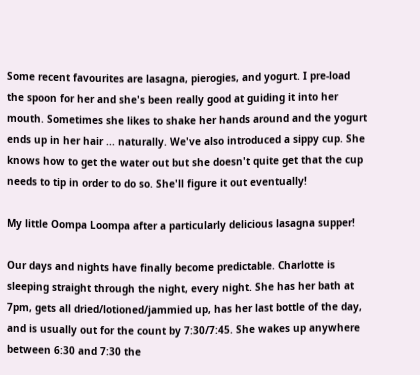Some recent favourites are lasagna, pierogies, and yogurt. I pre-load the spoon for her and she's been really good at guiding it into her mouth. Sometimes she likes to shake her hands around and the yogurt ends up in her hair ... naturally. We've also introduced a sippy cup. She knows how to get the water out but she doesn't quite get that the cup needs to tip in order to do so. She'll figure it out eventually!

My little Oompa Loompa after a particularly delicious lasagna supper!

Our days and nights have finally become predictable. Charlotte is sleeping straight through the night, every night. She has her bath at 7pm, gets all dried/lotioned/jammied up, has her last bottle of the day, and is usually out for the count by 7:30/7:45. She wakes up anywhere between 6:30 and 7:30 the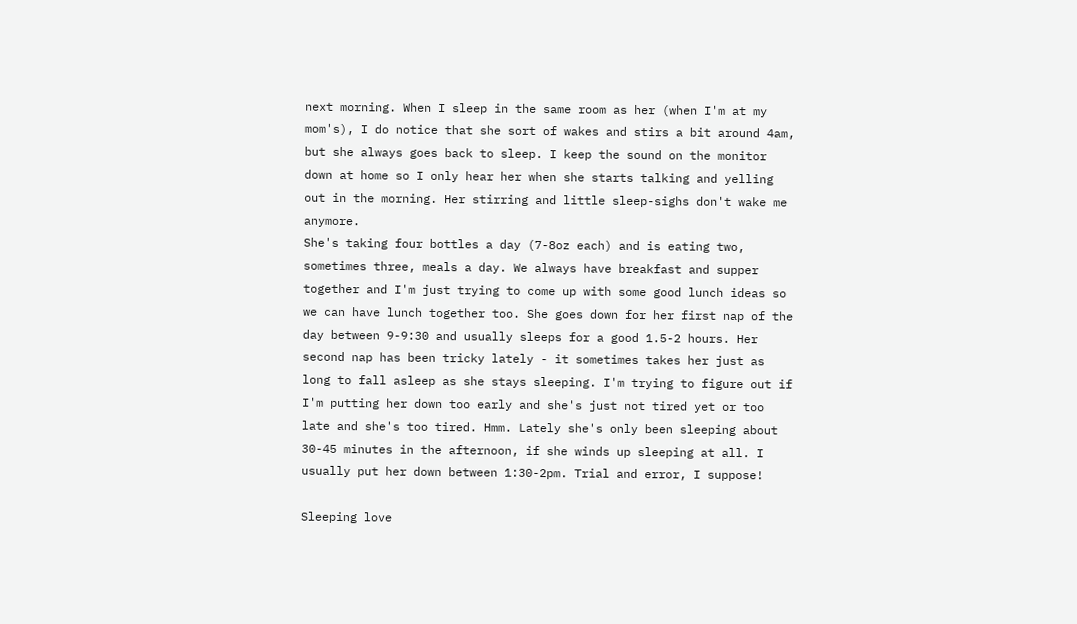next morning. When I sleep in the same room as her (when I'm at my mom's), I do notice that she sort of wakes and stirs a bit around 4am, but she always goes back to sleep. I keep the sound on the monitor down at home so I only hear her when she starts talking and yelling out in the morning. Her stirring and little sleep-sighs don't wake me anymore.
She's taking four bottles a day (7-8oz each) and is eating two, sometimes three, meals a day. We always have breakfast and supper together and I'm just trying to come up with some good lunch ideas so we can have lunch together too. She goes down for her first nap of the day between 9-9:30 and usually sleeps for a good 1.5-2 hours. Her second nap has been tricky lately - it sometimes takes her just as long to fall asleep as she stays sleeping. I'm trying to figure out if I'm putting her down too early and she's just not tired yet or too late and she's too tired. Hmm. Lately she's only been sleeping about 30-45 minutes in the afternoon, if she winds up sleeping at all. I usually put her down between 1:30-2pm. Trial and error, I suppose!

Sleeping love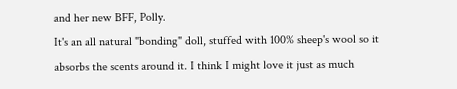and her new BFF, Polly.
It's an all natural "bonding" doll, stuffed with 100% sheep's wool so it absorbs the scents around it. I think I might love it just as much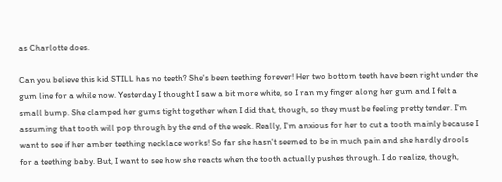as Charlotte does.

Can you believe this kid STILL has no teeth? She's been teething forever! Her two bottom teeth have been right under the gum line for a while now. Yesterday I thought I saw a bit more white, so I ran my finger along her gum and I felt a small bump. She clamped her gums tight together when I did that, though, so they must be feeling pretty tender. I'm assuming that tooth will pop through by the end of the week. Really, I'm anxious for her to cut a tooth mainly because I want to see if her amber teething necklace works! So far she hasn't seemed to be in much pain and she hardly drools for a teething baby. But, I want to see how she reacts when the tooth actually pushes through. I do realize, though,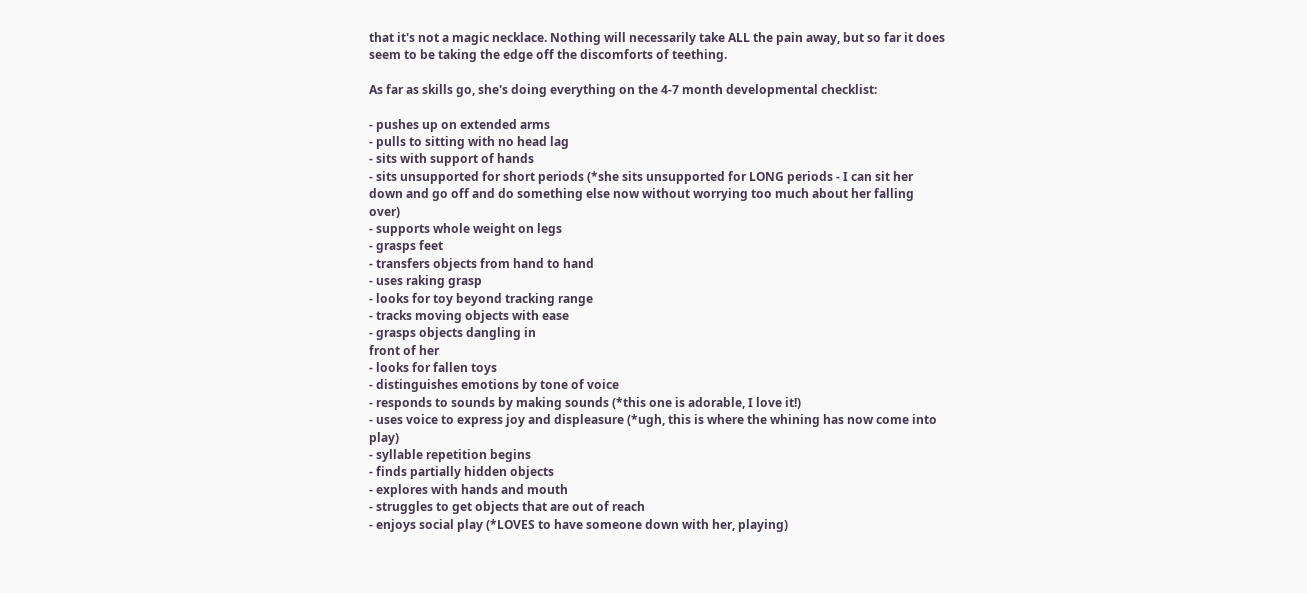that it's not a magic necklace. Nothing will necessarily take ALL the pain away, but so far it does seem to be taking the edge off the discomforts of teething.

As far as skills go, she's doing everything on the 4-7 month developmental checklist:

- pushes up on extended arms
- pulls to sitting with no head lag
- sits with support of hands
- sits unsupported for short periods (*she sits unsupported for LONG periods - I can sit her down and go off and do something else now without worrying too much about her falling over)
- supports whole weight on legs
- grasps feet
- transfers objects from hand to hand
- uses raking grasp
- looks for toy beyond tracking range
- tracks moving objects with ease
- grasps objects dangling in
front of her
- looks for fallen toys
- distinguishes emotions by tone of voice
- responds to sounds by making sounds (*this one is adorable, I love it!)
- uses voice to express joy and displeasure (*ugh, this is where the whining has now come into play)
- syllable repetition begins
- finds partially hidden objects
- explores with hands and mouth
- struggles to get objects that are out of reach
- enjoys social play (*LOVES to have someone down with her, playing)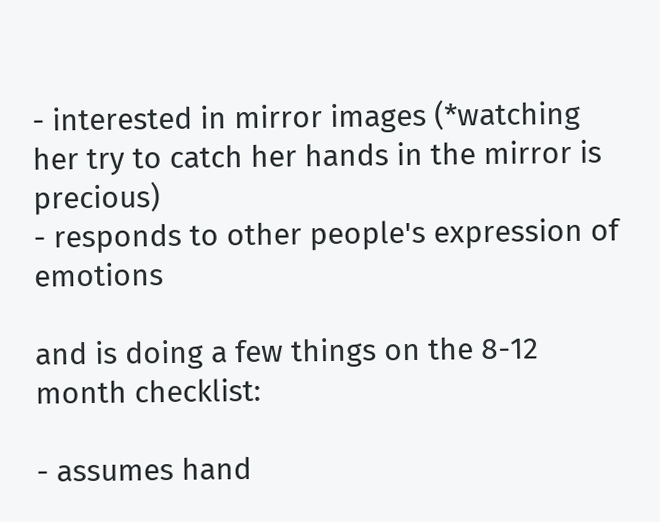- interested in mirror images (*watching her try to catch her hands in the mirror is precious)
- responds to other people's expression of emotions

and is doing a few things on the 8-12 month checklist:

- assumes hand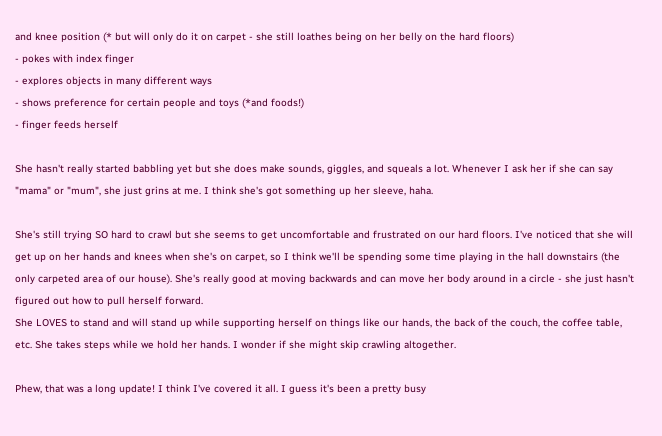and knee position (* but will only do it on carpet - she still loathes being on her belly on the hard floors)
- pokes with index finger
- explores objects in many different ways
- shows preference for certain people and toys (*and foods!)
- finger feeds herself

She hasn't really started babbling yet but she does make sounds, giggles, and squeals a lot. Whenever I ask her if she can say "mama" or "mum", she just grins at me. I think she's got something up her sleeve, haha.

She's still trying SO hard to crawl but she seems to get uncomfortable and frustrated on our hard floors. I've noticed that she will get up on her hands and knees when she's on carpet, so I think we'll be spending some time playing in the hall downstairs (the only carpeted area of our house). She's really good at moving backwards and can move her body around in a circle - she just hasn't figured out how to pull herself forward.
She LOVES to stand and will stand up while supporting herself on things like our hands, the back of the couch, the coffee table, etc. She takes steps while we hold her hands. I wonder if she might skip crawling altogether.

Phew, that was a long update! I think I've covered it all. I guess it's been a pretty busy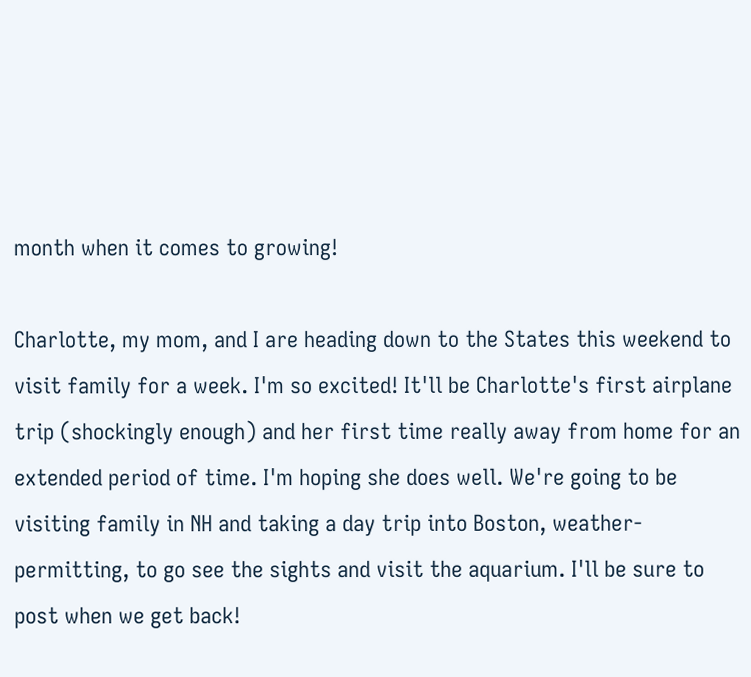month when it comes to growing!

Charlotte, my mom, and I are heading down to the States this weekend to visit family for a week. I'm so excited! It'll be Charlotte's first airplane trip (shockingly enough) and her first time really away from home for an extended period of time. I'm hoping she does well. We're going to be visiting family in NH and taking a day trip into Boston, weather-permitting, to go see the sights and visit the aquarium. I'll be sure to post when we get back!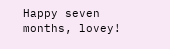Happy seven months, lovey!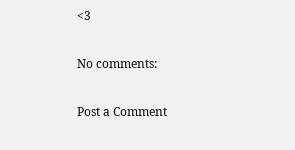<3

No comments:

Post a Comment